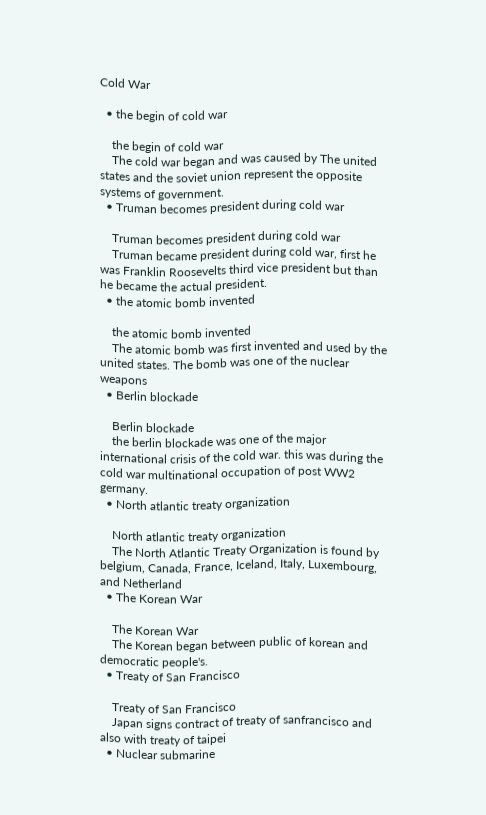Cold War

  • the begin of cold war

    the begin of cold war
    The cold war began and was caused by The united states and the soviet union represent the opposite systems of government.
  • Truman becomes president during cold war

    Truman becomes president during cold war
    Truman became president during cold war, first he was Franklin Roosevelts third vice president but than he became the actual president.
  • the atomic bomb invented

    the atomic bomb invented
    The atomic bomb was first invented and used by the united states. The bomb was one of the nuclear weapons
  • Berlin blockade

    Berlin blockade
    the berlin blockade was one of the major international crisis of the cold war. this was during the cold war multinational occupation of post WW2 germany.
  • North atlantic treaty organization

    North atlantic treaty organization
    The North Atlantic Treaty Organization is found by belgium, Canada, France, Iceland, Italy, Luxembourg, and Netherland
  • The Korean War

    The Korean War
    The Korean began between public of korean and democratic people's.
  • Treaty of San Francisco

    Treaty of San Francisco
    Japan signs contract of treaty of sanfrancisco and also with treaty of taipei
  • Nuclear submarine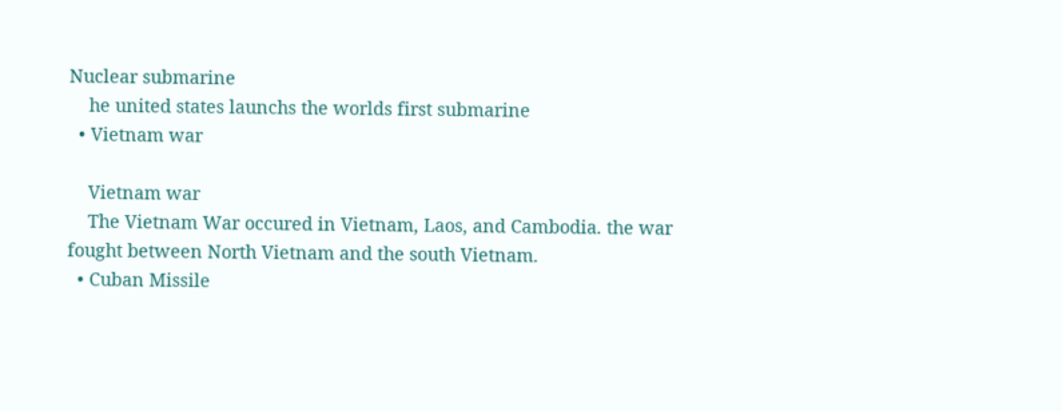Nuclear submarine
    he united states launchs the worlds first submarine
  • Vietnam war

    Vietnam war
    The Vietnam War occured in Vietnam, Laos, and Cambodia. the war fought between North Vietnam and the south Vietnam.
  • Cuban Missile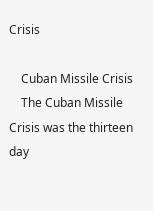Crisis

    Cuban Missile Crisis
    The Cuban Missile Crisis was the thirteen day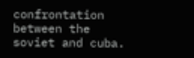confrontation between the soviet and cuba.